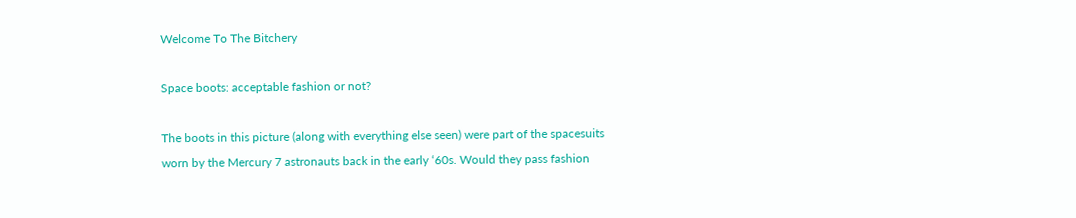Welcome To The Bitchery

Space boots: acceptable fashion or not?

The boots in this picture (along with everything else seen) were part of the spacesuits worn by the Mercury 7 astronauts back in the early ‘60s. Would they pass fashion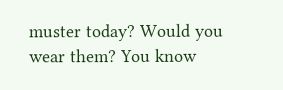muster today? Would you wear them? You know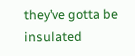they’ve gotta be insulated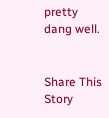pretty dang well.


Share This Story